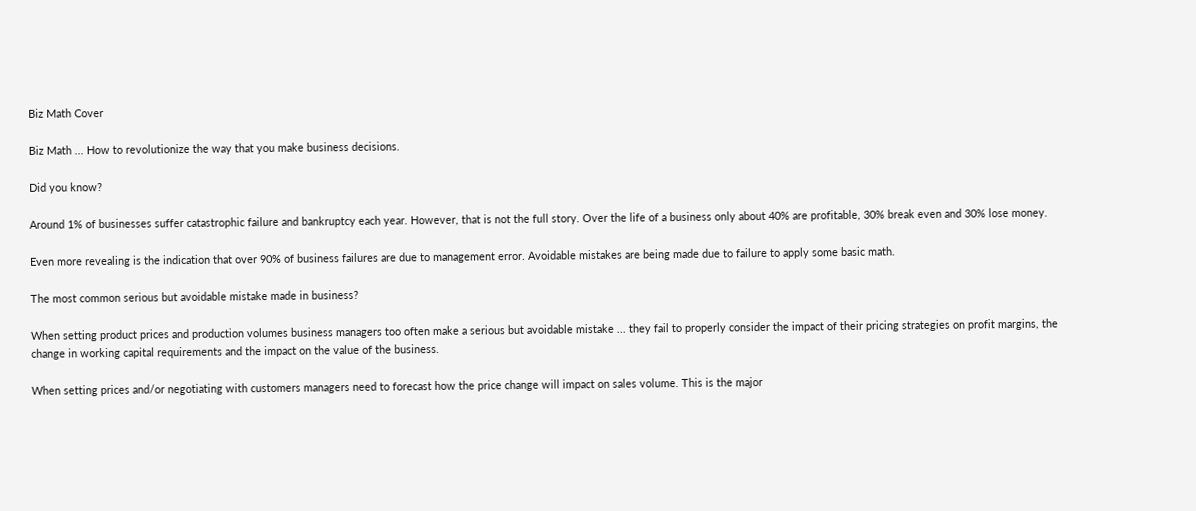Biz Math Cover

Biz Math ... How to revolutionize the way that you make business decisions.

Did you know?

Around 1% of businesses suffer catastrophic failure and bankruptcy each year. However, that is not the full story. Over the life of a business only about 40% are profitable, 30% break even and 30% lose money.

Even more revealing is the indication that over 90% of business failures are due to management error. Avoidable mistakes are being made due to failure to apply some basic math.

The most common serious but avoidable mistake made in business?

When setting product prices and production volumes business managers too often make a serious but avoidable mistake ... they fail to properly consider the impact of their pricing strategies on profit margins, the change in working capital requirements and the impact on the value of the business.

When setting prices and/or negotiating with customers managers need to forecast how the price change will impact on sales volume. This is the major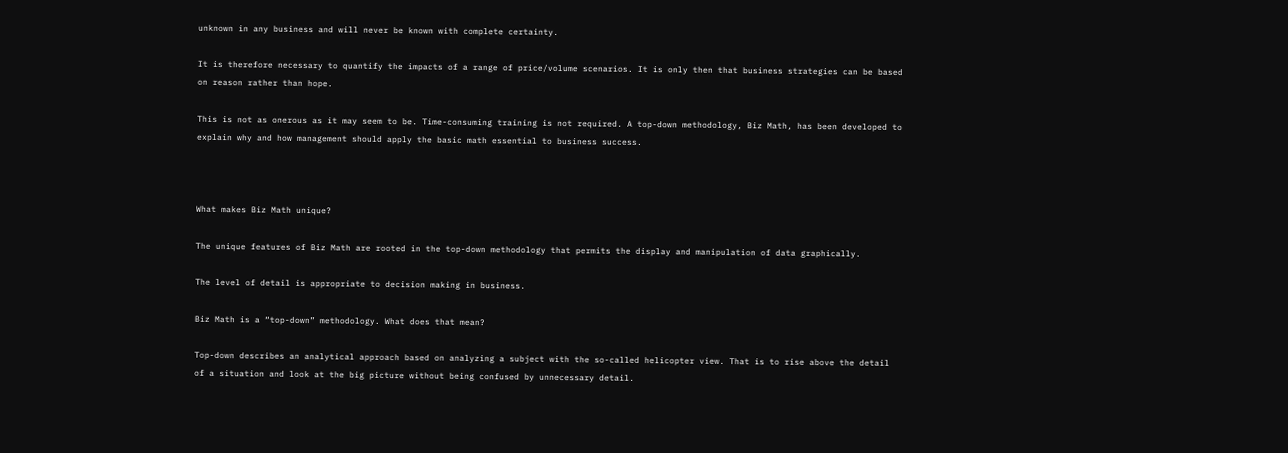unknown in any business and will never be known with complete certainty.

It is therefore necessary to quantify the impacts of a range of price/volume scenarios. It is only then that business strategies can be based on reason rather than hope.

This is not as onerous as it may seem to be. Time-consuming training is not required. A top-down methodology, Biz Math, has been developed to explain why and how management should apply the basic math essential to business success.



What makes Biz Math unique?

The unique features of Biz Math are rooted in the top-down methodology that permits the display and manipulation of data graphically.

The level of detail is appropriate to decision making in business.

Biz Math is a “top-down” methodology. What does that mean?

Top-down describes an analytical approach based on analyzing a subject with the so-called helicopter view. That is to rise above the detail of a situation and look at the big picture without being confused by unnecessary detail.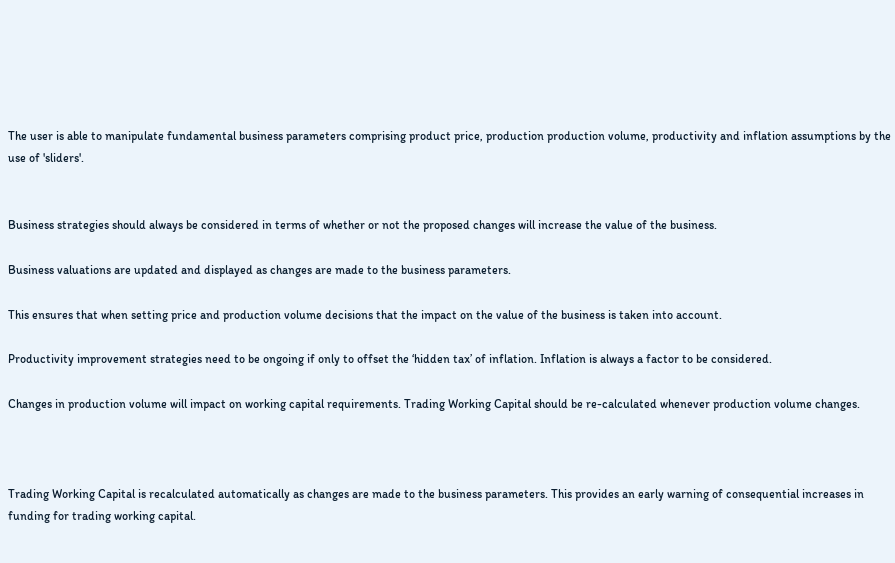The user is able to manipulate fundamental business parameters comprising product price, production production volume, productivity and inflation assumptions by the use of 'sliders'.


Business strategies should always be considered in terms of whether or not the proposed changes will increase the value of the business.

Business valuations are updated and displayed as changes are made to the business parameters.

This ensures that when setting price and production volume decisions that the impact on the value of the business is taken into account.

Productivity improvement strategies need to be ongoing if only to offset the ‘hidden tax’ of inflation. Inflation is always a factor to be considered.

Changes in production volume will impact on working capital requirements. Trading Working Capital should be re-calculated whenever production volume changes.



Trading Working Capital is recalculated automatically as changes are made to the business parameters. This provides an early warning of consequential increases in funding for trading working capital.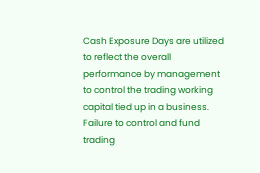Cash Exposure Days are utilized to reflect the overall performance by management to control the trading working capital tied up in a business. Failure to control and fund trading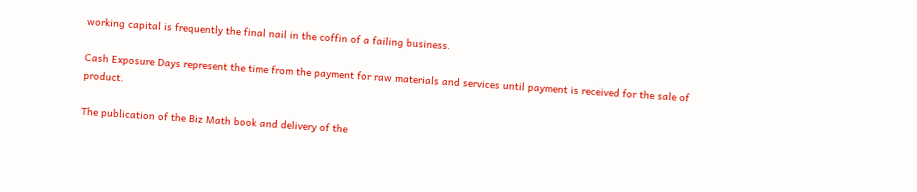working capital is frequently the final nail in the coffin of a failing business.

Cash Exposure Days represent the time from the payment for raw materials and services until payment is received for the sale of product.

The publication of the Biz Math book and delivery of the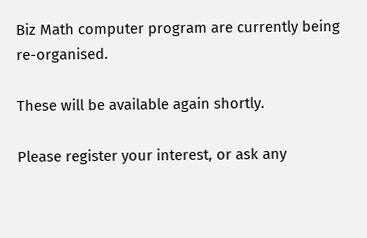Biz Math computer program are currently being re-organised.

These will be available again shortly.

Please register your interest, or ask any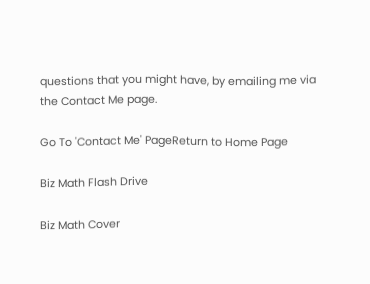questions that you might have, by emailing me via the Contact Me page.

Go To 'Contact Me' PageReturn to Home Page

Biz Math Flash Drive

Biz Math Cover